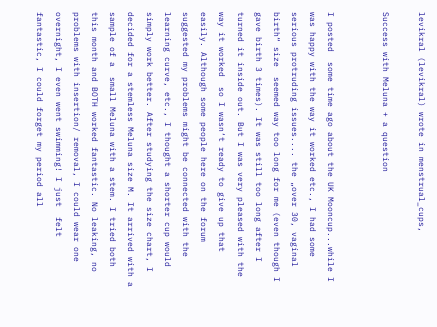levikral (levikral) wrote in menstrual_cups,

Success with Meluna + a question


I posted  some time ago about the UK Mooncup...while I was happy with the way it worked etc., I had some serious protruding issues.... the „over 30, vaginal birth“ size  seemed way too long for me (even though I gave birth 3 times). It was still too long after I turned it inside out. But I was very pleased with the way it worked  so I wasn‘t ready to give up that easily. Although some people here on the forum suggested my problems might be connected with the learning curve, etc., I thought a shorter cup would simply work better. After studying the size chart, I decided for a stemless Meluna size M. It arrived with a sample of a  small Meluna with a stem. I tried both this month and BOTH worked fantastic. No leaking, no problems with insertion/ removal, I could wear one overnight, I even went swimming! I just  felt fantastic, I could forget my period all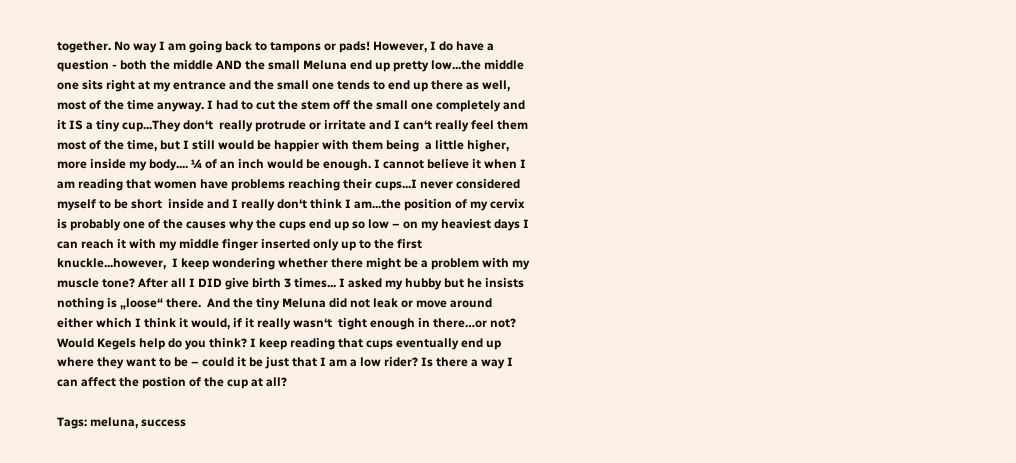together. No way I am going back to tampons or pads! However, I do have a question - both the middle AND the small Meluna end up pretty low...the middle one sits right at my entrance and the small one tends to end up there as well, most of the time anyway. I had to cut the stem off the small one completely and it IS a tiny cup...They don‘t  really protrude or irritate and I can‘t really feel them most of the time, but I still would be happier with them being  a little higher, more inside my body.... ¼ of an inch would be enough. I cannot believe it when I am reading that women have problems reaching their cups...I never considered myself to be short  inside and I really don‘t think I am...the position of my cervix is probably one of the causes why the cups end up so low – on my heaviest days I can reach it with my middle finger inserted only up to the first knuckle...however,  I keep wondering whether there might be a problem with my muscle tone? After all I DID give birth 3 times... I asked my hubby but he insists nothing is „loose“ there.  And the tiny Meluna did not leak or move around either which I think it would, if it really wasn‘t  tight enough in there…or not? Would Kegels help do you think? I keep reading that cups eventually end up where they want to be – could it be just that I am a low rider? Is there a way I can affect the postion of the cup at all?

Tags: meluna, success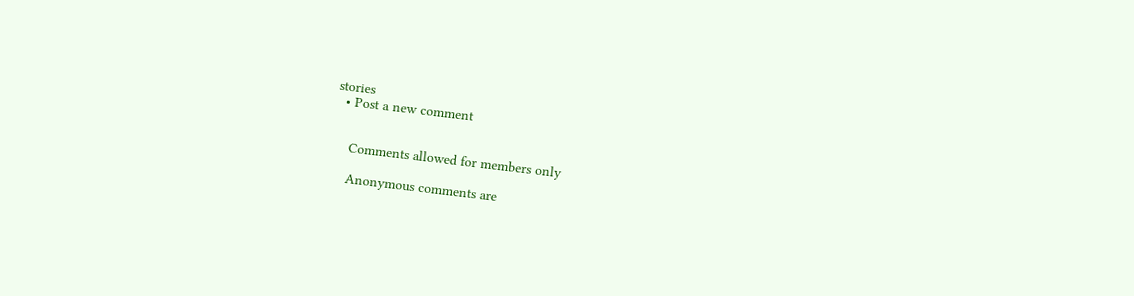stories
  • Post a new comment


    Comments allowed for members only

    Anonymous comments are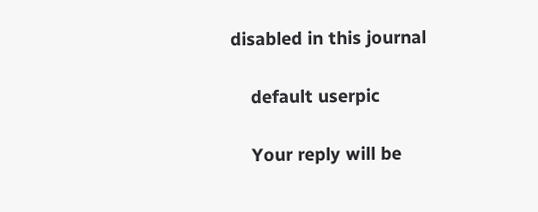disabled in this journal

    default userpic

    Your reply will be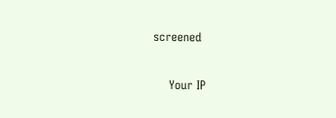screened

    Your IP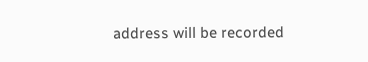address will be recorded